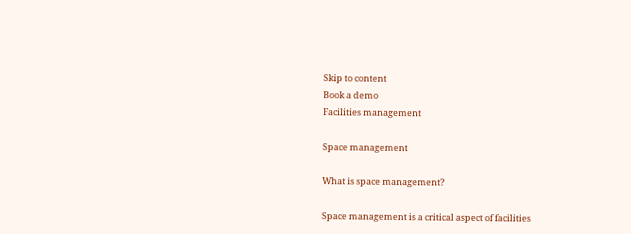Skip to content
Book a demo
Facilities management

Space management

What is space management?

Space management is a critical aspect of facilities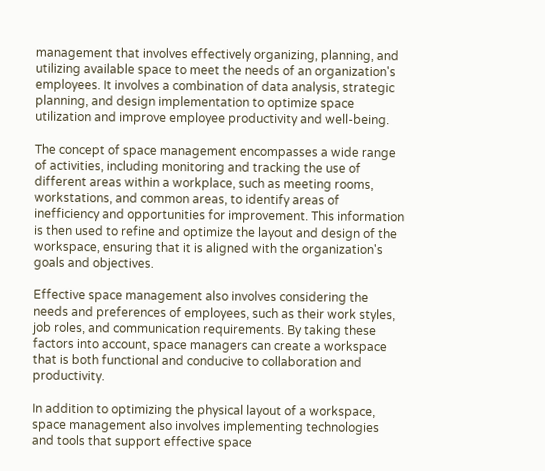management that involves effectively organizing, planning, and utilizing available space to meet the needs of an organization's employees. It involves a combination of data analysis, strategic planning, and design implementation to optimize space utilization and improve employee productivity and well-being.

The concept of space management encompasses a wide range of activities, including monitoring and tracking the use of different areas within a workplace, such as meeting rooms, workstations, and common areas, to identify areas of inefficiency and opportunities for improvement. This information is then used to refine and optimize the layout and design of the workspace, ensuring that it is aligned with the organization's goals and objectives.

Effective space management also involves considering the needs and preferences of employees, such as their work styles, job roles, and communication requirements. By taking these factors into account, space managers can create a workspace that is both functional and conducive to collaboration and productivity.

In addition to optimizing the physical layout of a workspace, space management also involves implementing technologies and tools that support effective space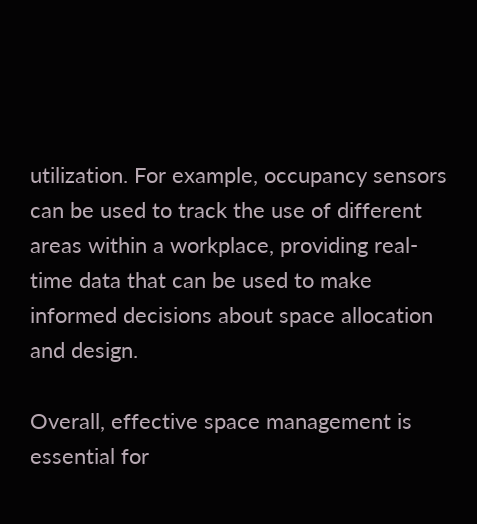utilization. For example, occupancy sensors can be used to track the use of different areas within a workplace, providing real-time data that can be used to make informed decisions about space allocation and design.

Overall, effective space management is essential for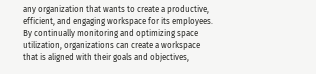any organization that wants to create a productive, efficient, and engaging workspace for its employees. By continually monitoring and optimizing space utilization, organizations can create a workspace that is aligned with their goals and objectives,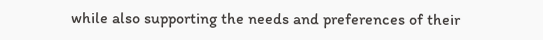while also supporting the needs and preferences of their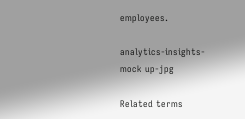employees.

analytics-insights-mock up-jpg

Related terms